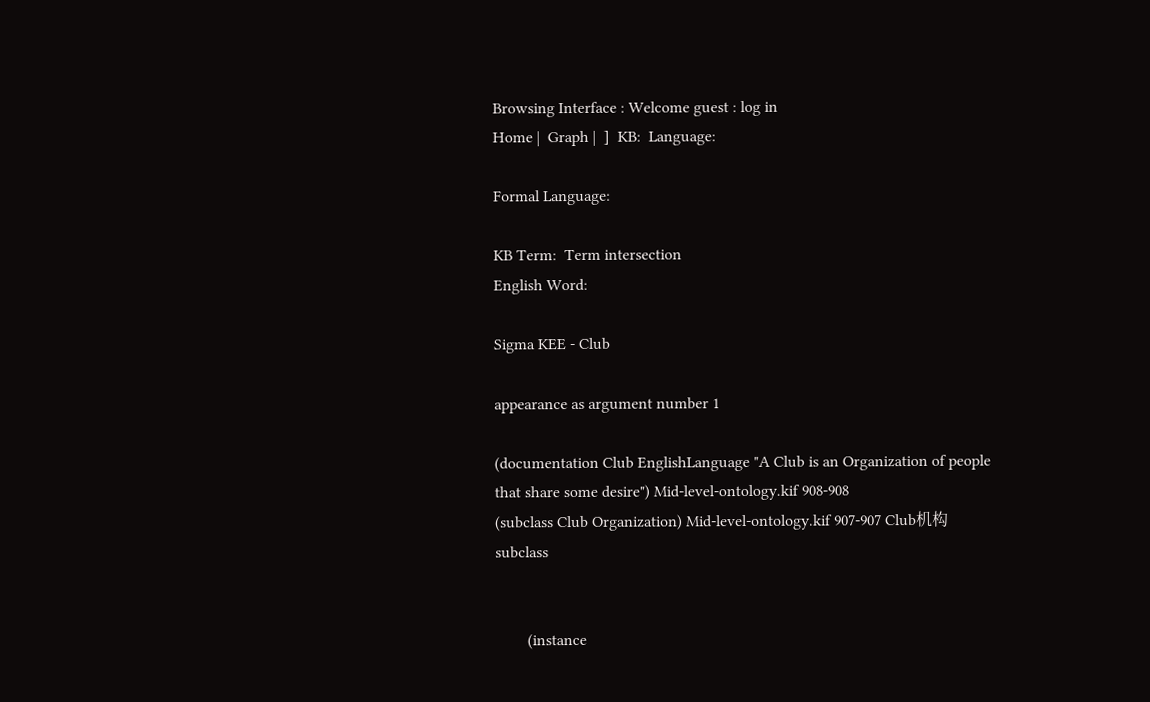Browsing Interface : Welcome guest : log in
Home |  Graph |  ]  KB:  Language:

Formal Language:

KB Term:  Term intersection
English Word:

Sigma KEE - Club

appearance as argument number 1

(documentation Club EnglishLanguage "A Club is an Organization of people that share some desire") Mid-level-ontology.kif 908-908
(subclass Club Organization) Mid-level-ontology.kif 907-907 Club机构subclass


        (instance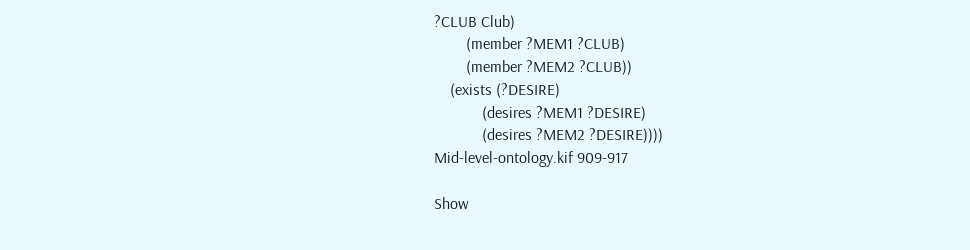?CLUB Club)
        (member ?MEM1 ?CLUB)
        (member ?MEM2 ?CLUB))
    (exists (?DESIRE)
            (desires ?MEM1 ?DESIRE)
            (desires ?MEM2 ?DESIRE))))
Mid-level-ontology.kif 909-917

Show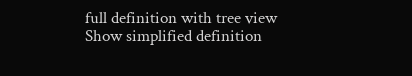full definition with tree view
Show simplified definition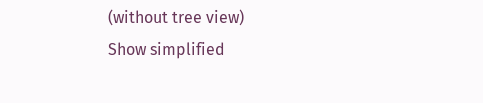(without tree view)
Show simplified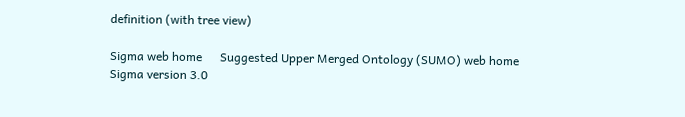definition (with tree view)

Sigma web home      Suggested Upper Merged Ontology (SUMO) web home
Sigma version 3.0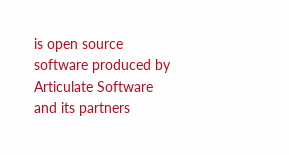is open source software produced by Articulate Software and its partners